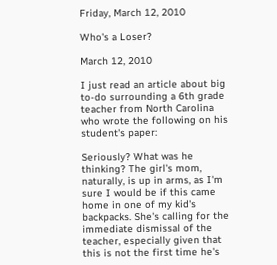Friday, March 12, 2010

Who's a Loser?

March 12, 2010

I just read an article about big to-do surrounding a 6th grade teacher from North Carolina who wrote the following on his student's paper:

Seriously? What was he thinking? The girl's mom, naturally, is up in arms, as I'm sure I would be if this came home in one of my kid's backpacks. She's calling for the immediate dismissal of the teacher, especially given that this is not the first time he's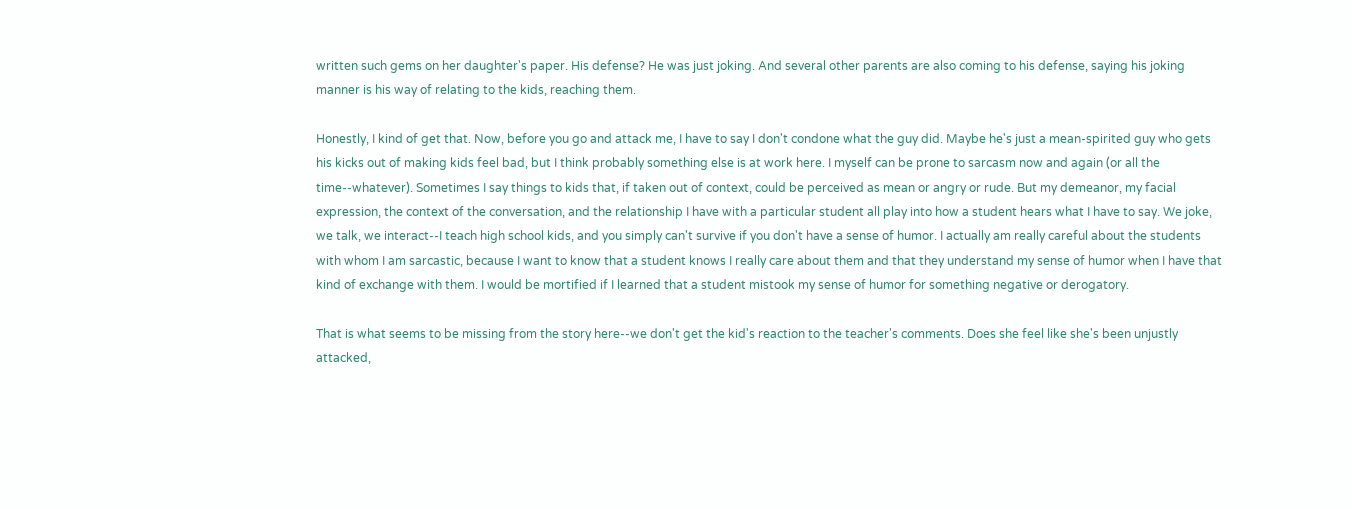written such gems on her daughter's paper. His defense? He was just joking. And several other parents are also coming to his defense, saying his joking manner is his way of relating to the kids, reaching them.

Honestly, I kind of get that. Now, before you go and attack me, I have to say I don't condone what the guy did. Maybe he's just a mean-spirited guy who gets his kicks out of making kids feel bad, but I think probably something else is at work here. I myself can be prone to sarcasm now and again (or all the time--whatever). Sometimes I say things to kids that, if taken out of context, could be perceived as mean or angry or rude. But my demeanor, my facial expression, the context of the conversation, and the relationship I have with a particular student all play into how a student hears what I have to say. We joke, we talk, we interact--I teach high school kids, and you simply can't survive if you don't have a sense of humor. I actually am really careful about the students with whom I am sarcastic, because I want to know that a student knows I really care about them and that they understand my sense of humor when I have that kind of exchange with them. I would be mortified if I learned that a student mistook my sense of humor for something negative or derogatory.

That is what seems to be missing from the story here--we don't get the kid's reaction to the teacher's comments. Does she feel like she's been unjustly attacked,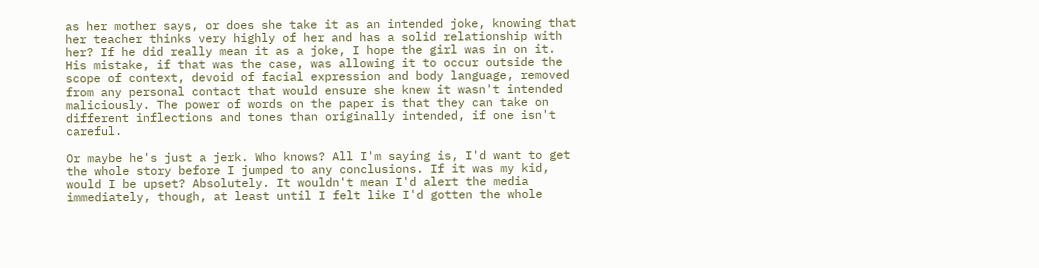as her mother says, or does she take it as an intended joke, knowing that her teacher thinks very highly of her and has a solid relationship with her? If he did really mean it as a joke, I hope the girl was in on it. His mistake, if that was the case, was allowing it to occur outside the scope of context, devoid of facial expression and body language, removed from any personal contact that would ensure she knew it wasn't intended maliciously. The power of words on the paper is that they can take on different inflections and tones than originally intended, if one isn't careful.

Or maybe he's just a jerk. Who knows? All I'm saying is, I'd want to get the whole story before I jumped to any conclusions. If it was my kid, would I be upset? Absolutely. It wouldn't mean I'd alert the media immediately, though, at least until I felt like I'd gotten the whole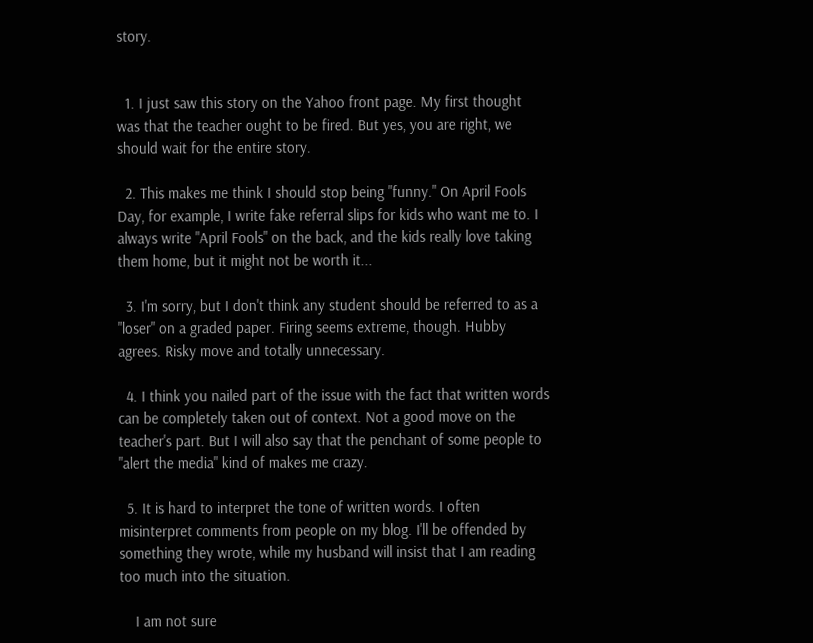story.


  1. I just saw this story on the Yahoo front page. My first thought was that the teacher ought to be fired. But yes, you are right, we should wait for the entire story.

  2. This makes me think I should stop being "funny." On April Fools Day, for example, I write fake referral slips for kids who want me to. I always write "April Fools" on the back, and the kids really love taking them home, but it might not be worth it...

  3. I'm sorry, but I don't think any student should be referred to as a "loser" on a graded paper. Firing seems extreme, though. Hubby agrees. Risky move and totally unnecessary.

  4. I think you nailed part of the issue with the fact that written words can be completely taken out of context. Not a good move on the teacher's part. But I will also say that the penchant of some people to "alert the media" kind of makes me crazy.

  5. It is hard to interpret the tone of written words. I often misinterpret comments from people on my blog. I'll be offended by something they wrote, while my husband will insist that I am reading too much into the situation.

    I am not sure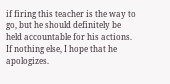if firing this teacher is the way to go, but he should definitely be held accountable for his actions. If nothing else, I hope that he apologizes.